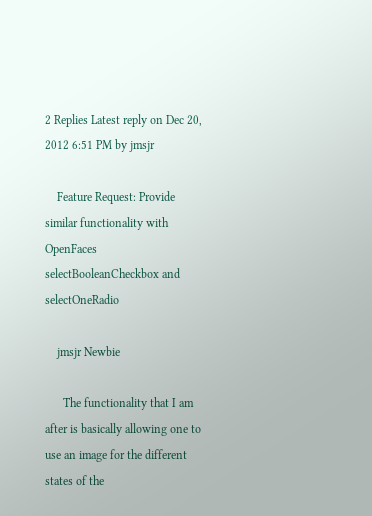2 Replies Latest reply on Dec 20, 2012 6:51 PM by jmsjr

    Feature Request: Provide similar functionality with OpenFaces selectBooleanCheckbox and selectOneRadio

    jmsjr Newbie

      The functionality that I am after is basically allowing one to use an image for the different states of the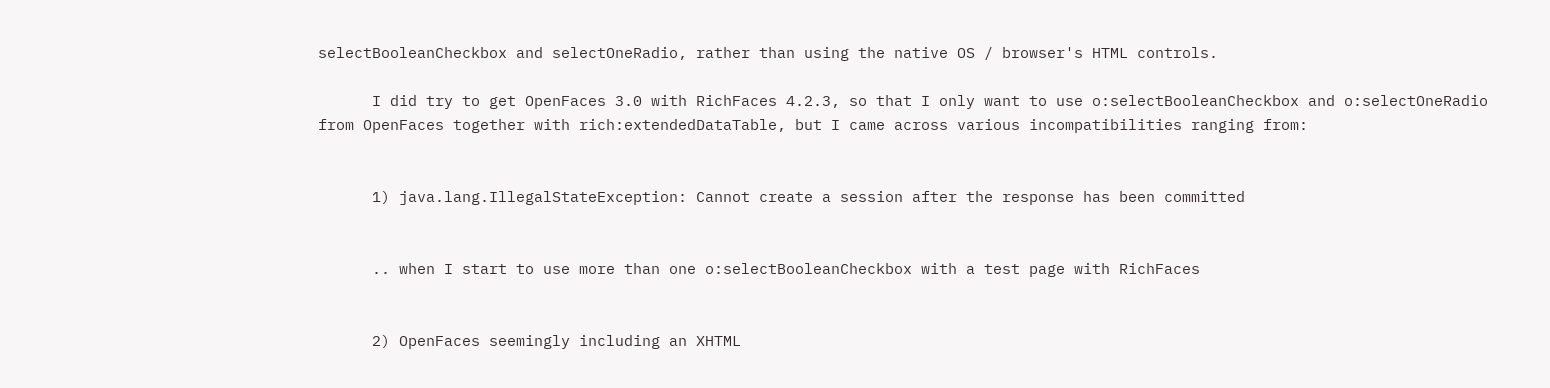selectBooleanCheckbox and selectOneRadio, rather than using the native OS / browser's HTML controls.

      I did try to get OpenFaces 3.0 with RichFaces 4.2.3, so that I only want to use o:selectBooleanCheckbox and o:selectOneRadio from OpenFaces together with rich:extendedDataTable, but I came across various incompatibilities ranging from:


      1) java.lang.IllegalStateException: Cannot create a session after the response has been committed


      .. when I start to use more than one o:selectBooleanCheckbox with a test page with RichFaces


      2) OpenFaces seemingly including an XHTML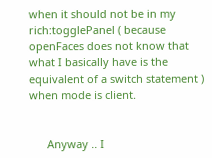when it should not be in my rich:togglePanel ( because openFaces does not know that what I basically have is the equivalent of a switch statement ) when mode is client.


      Anyway .. I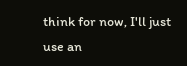think for now, I'll just use an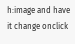h:image and have it change onclick